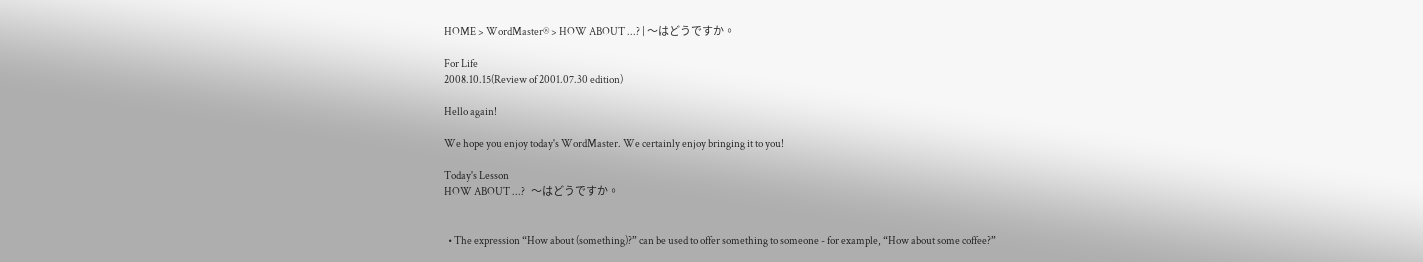HOME > WordMaster® > HOW ABOUT ...? | 〜はどうですか。

For Life
2008.10.15(Review of 2001.07.30 edition)

Hello again!

We hope you enjoy today's WordMaster. We certainly enjoy bringing it to you!

Today's Lesson
HOW ABOUT ...?   〜はどうですか。


  • The expression “How about (something)?” can be used to offer something to someone - for example, “How about some coffee?”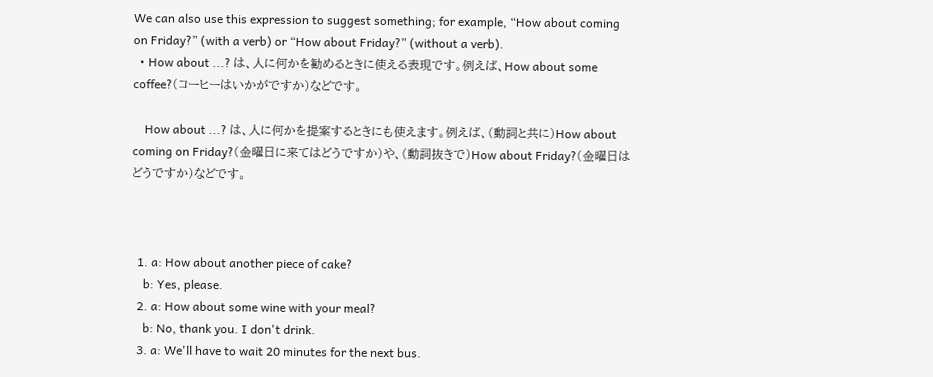We can also use this expression to suggest something; for example, “How about coming on Friday?” (with a verb) or “How about Friday?” (without a verb).
  • How about ...? は、人に何かを勧めるときに使える表現です。例えば、How about some coffee?(コーヒーはいかがですか)などです。

    How about ...? は、人に何かを提案するときにも使えます。例えば、(動詞と共に)How about coming on Friday?(金曜日に来てはどうですか)や、(動詞抜きで)How about Friday?(金曜日はどうですか)などです。



  1. a: How about another piece of cake?
    b: Yes, please.
  2. a: How about some wine with your meal?
    b: No, thank you. I don't drink.
  3. a: We'll have to wait 20 minutes for the next bus.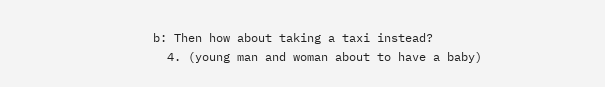b: Then how about taking a taxi instead?
  4. (young man and woman about to have a baby)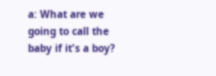a: What are we going to call the baby if it's a boy?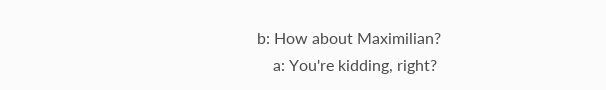b: How about Maximilian?
    a: You're kidding, right?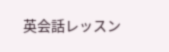英会話レッスン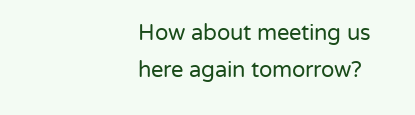How about meeting us here again tomorrow?